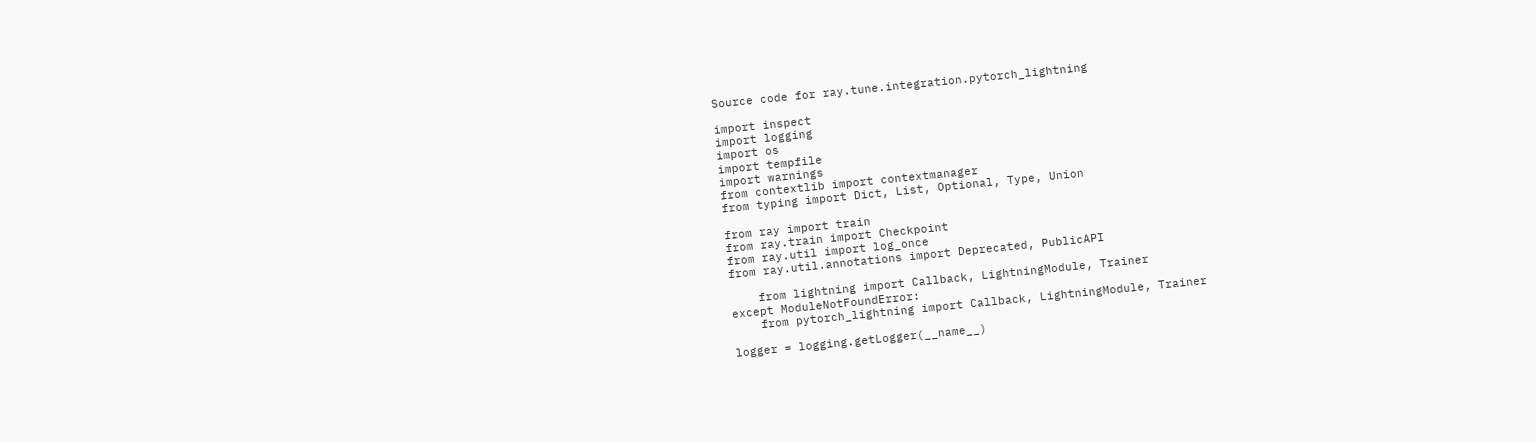Source code for ray.tune.integration.pytorch_lightning

import inspect
import logging
import os
import tempfile
import warnings
from contextlib import contextmanager
from typing import Dict, List, Optional, Type, Union

from ray import train
from ray.train import Checkpoint
from ray.util import log_once
from ray.util.annotations import Deprecated, PublicAPI

    from lightning import Callback, LightningModule, Trainer
except ModuleNotFoundError:
    from pytorch_lightning import Callback, LightningModule, Trainer

logger = logging.getLogger(__name__)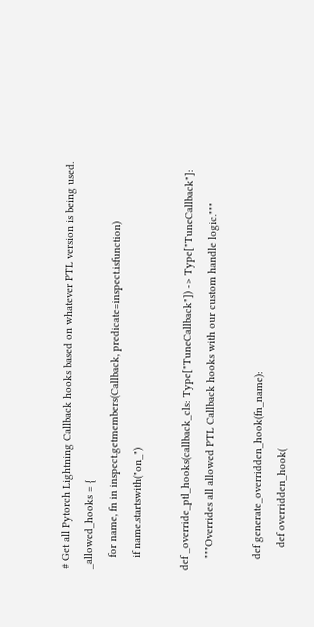# Get all Pytorch Lightning Callback hooks based on whatever PTL version is being used.
_allowed_hooks = {
    for name, fn in inspect.getmembers(Callback, predicate=inspect.isfunction)
    if name.startswith("on_")

def _override_ptl_hooks(callback_cls: Type["TuneCallback"]) -> Type["TuneCallback"]:
    """Overrides all allowed PTL Callback hooks with our custom handle logic."""

    def generate_overridden_hook(fn_name):
        def overridden_hook(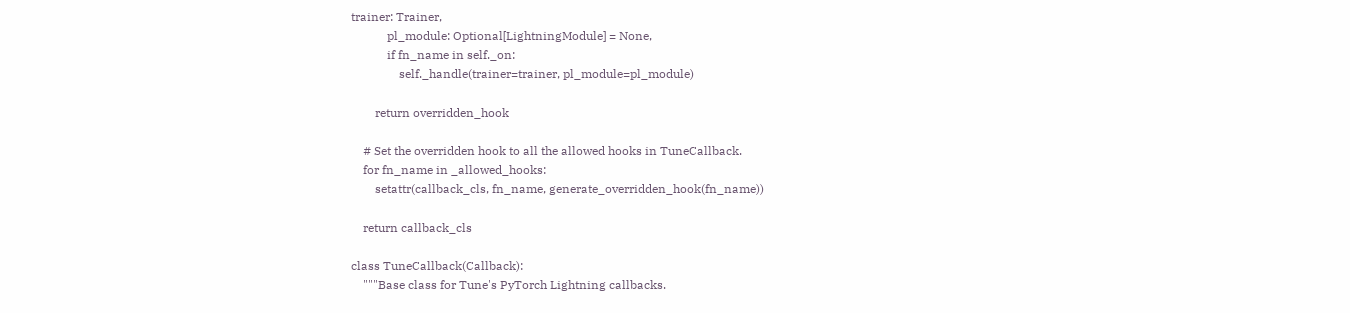trainer: Trainer,
            pl_module: Optional[LightningModule] = None,
            if fn_name in self._on:
                self._handle(trainer=trainer, pl_module=pl_module)

        return overridden_hook

    # Set the overridden hook to all the allowed hooks in TuneCallback.
    for fn_name in _allowed_hooks:
        setattr(callback_cls, fn_name, generate_overridden_hook(fn_name))

    return callback_cls

class TuneCallback(Callback):
    """Base class for Tune's PyTorch Lightning callbacks.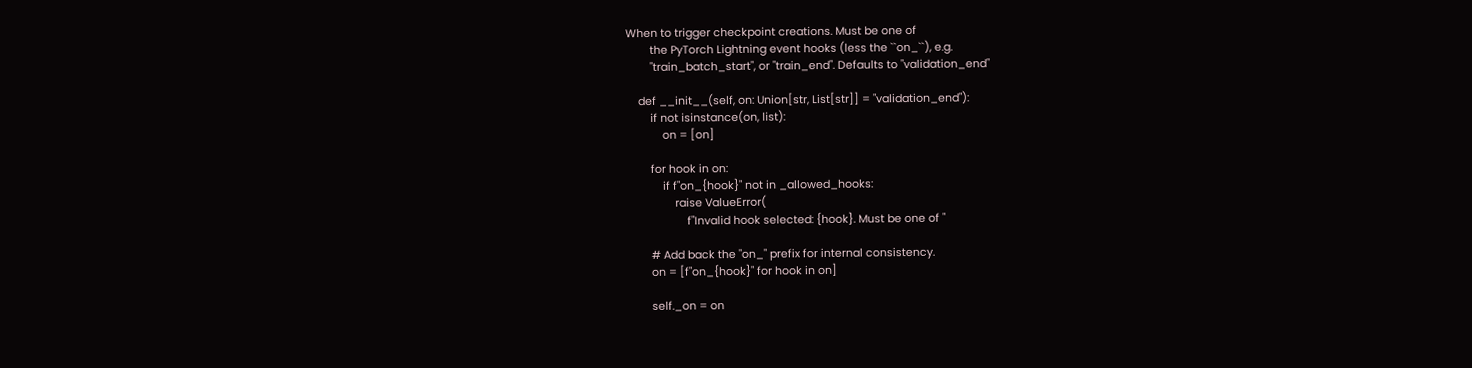When to trigger checkpoint creations. Must be one of
        the PyTorch Lightning event hooks (less the ``on_``), e.g.
        "train_batch_start", or "train_end". Defaults to "validation_end"

    def __init__(self, on: Union[str, List[str]] = "validation_end"):
        if not isinstance(on, list):
            on = [on]

        for hook in on:
            if f"on_{hook}" not in _allowed_hooks:
                raise ValueError(
                    f"Invalid hook selected: {hook}. Must be one of "

        # Add back the "on_" prefix for internal consistency.
        on = [f"on_{hook}" for hook in on]

        self._on = on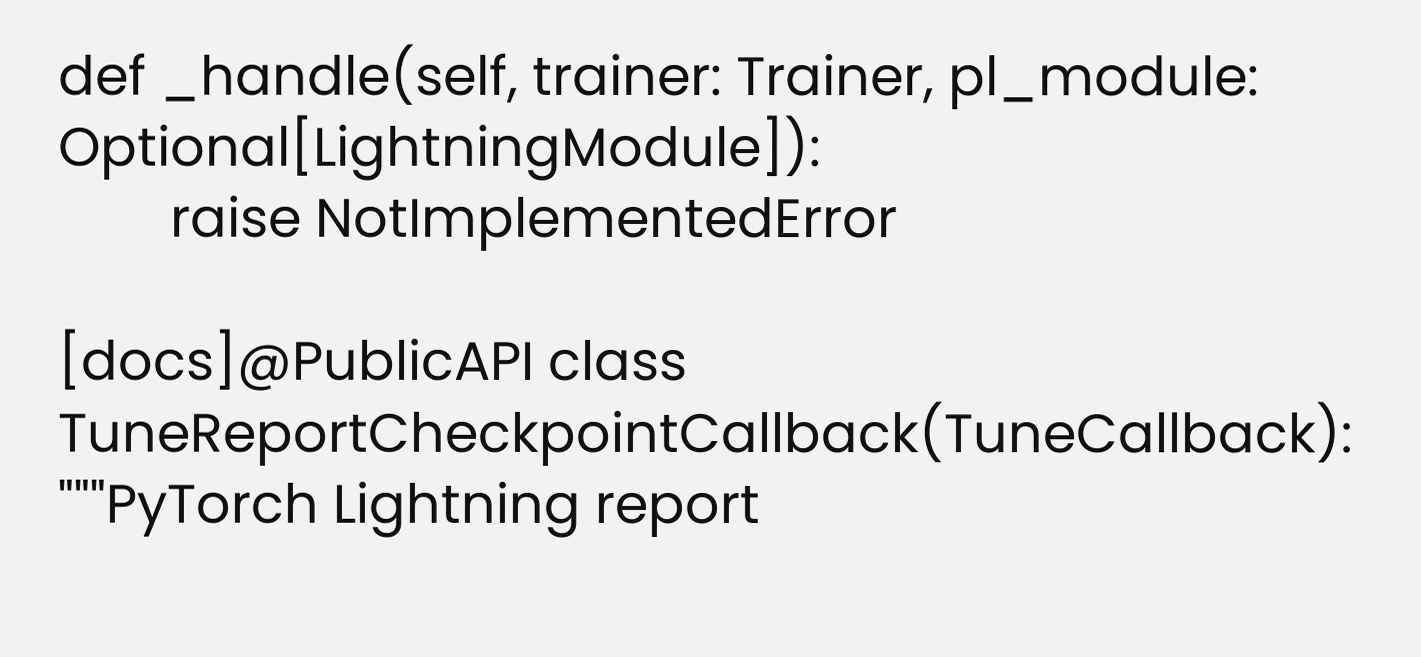def _handle(self, trainer: Trainer, pl_module: Optional[LightningModule]):
        raise NotImplementedError

[docs]@PublicAPI class TuneReportCheckpointCallback(TuneCallback): """PyTorch Lightning report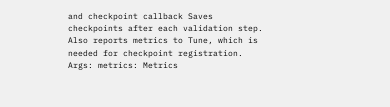and checkpoint callback Saves checkpoints after each validation step. Also reports metrics to Tune, which is needed for checkpoint registration. Args: metrics: Metrics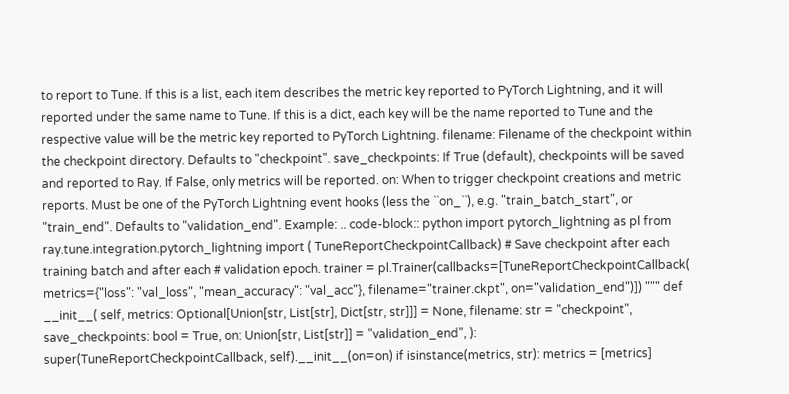to report to Tune. If this is a list, each item describes the metric key reported to PyTorch Lightning, and it will reported under the same name to Tune. If this is a dict, each key will be the name reported to Tune and the respective value will be the metric key reported to PyTorch Lightning. filename: Filename of the checkpoint within the checkpoint directory. Defaults to "checkpoint". save_checkpoints: If True (default), checkpoints will be saved and reported to Ray. If False, only metrics will be reported. on: When to trigger checkpoint creations and metric reports. Must be one of the PyTorch Lightning event hooks (less the ``on_``), e.g. "train_batch_start", or "train_end". Defaults to "validation_end". Example: .. code-block:: python import pytorch_lightning as pl from ray.tune.integration.pytorch_lightning import ( TuneReportCheckpointCallback) # Save checkpoint after each training batch and after each # validation epoch. trainer = pl.Trainer(callbacks=[TuneReportCheckpointCallback( metrics={"loss": "val_loss", "mean_accuracy": "val_acc"}, filename="trainer.ckpt", on="validation_end")]) """ def __init__( self, metrics: Optional[Union[str, List[str], Dict[str, str]]] = None, filename: str = "checkpoint", save_checkpoints: bool = True, on: Union[str, List[str]] = "validation_end", ): super(TuneReportCheckpointCallback, self).__init__(on=on) if isinstance(metrics, str): metrics = [metrics]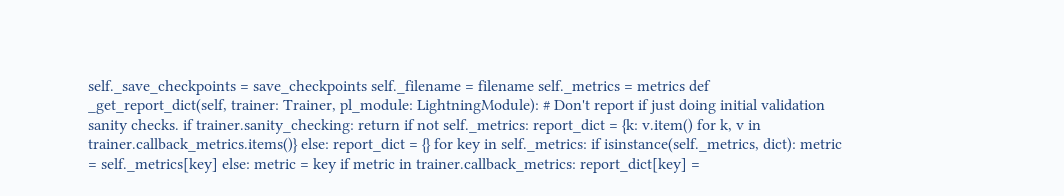self._save_checkpoints = save_checkpoints self._filename = filename self._metrics = metrics def _get_report_dict(self, trainer: Trainer, pl_module: LightningModule): # Don't report if just doing initial validation sanity checks. if trainer.sanity_checking: return if not self._metrics: report_dict = {k: v.item() for k, v in trainer.callback_metrics.items()} else: report_dict = {} for key in self._metrics: if isinstance(self._metrics, dict): metric = self._metrics[key] else: metric = key if metric in trainer.callback_metrics: report_dict[key] =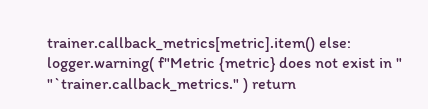trainer.callback_metrics[metric].item() else: logger.warning( f"Metric {metric} does not exist in " "`trainer.callback_metrics." ) return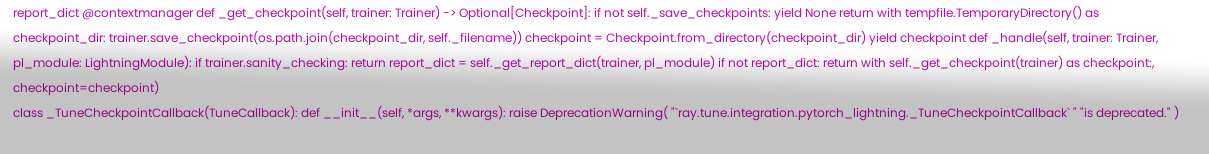report_dict @contextmanager def _get_checkpoint(self, trainer: Trainer) -> Optional[Checkpoint]: if not self._save_checkpoints: yield None return with tempfile.TemporaryDirectory() as checkpoint_dir: trainer.save_checkpoint(os.path.join(checkpoint_dir, self._filename)) checkpoint = Checkpoint.from_directory(checkpoint_dir) yield checkpoint def _handle(self, trainer: Trainer, pl_module: LightningModule): if trainer.sanity_checking: return report_dict = self._get_report_dict(trainer, pl_module) if not report_dict: return with self._get_checkpoint(trainer) as checkpoint:, checkpoint=checkpoint)
class _TuneCheckpointCallback(TuneCallback): def __init__(self, *args, **kwargs): raise DeprecationWarning( "`ray.tune.integration.pytorch_lightning._TuneCheckpointCallback` " "is deprecated." )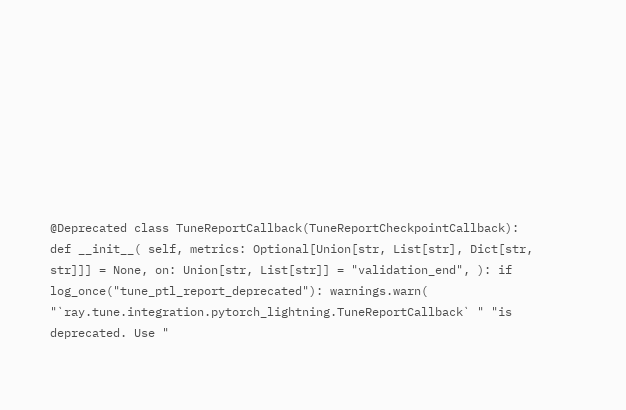@Deprecated class TuneReportCallback(TuneReportCheckpointCallback): def __init__( self, metrics: Optional[Union[str, List[str], Dict[str, str]]] = None, on: Union[str, List[str]] = "validation_end", ): if log_once("tune_ptl_report_deprecated"): warnings.warn( "`ray.tune.integration.pytorch_lightning.TuneReportCallback` " "is deprecated. Use "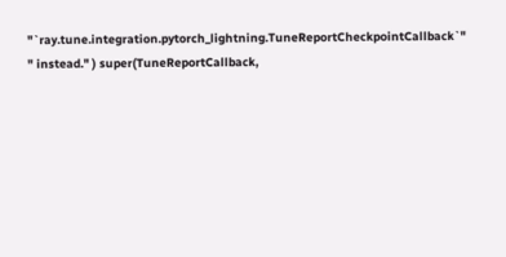"`ray.tune.integration.pytorch_lightning.TuneReportCheckpointCallback`" " instead." ) super(TuneReportCallback,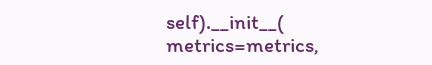self).__init__( metrics=metrics,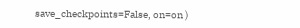save_checkpoints=False, on=on )